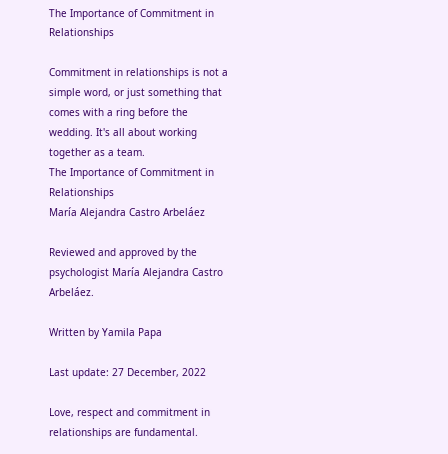The Importance of Commitment in Relationships

Commitment in relationships is not a simple word, or just something that comes with a ring before the wedding. It's all about working together as a team.
The Importance of Commitment in Relationships
María Alejandra Castro Arbeláez

Reviewed and approved by the psychologist María Alejandra Castro Arbeláez.

Written by Yamila Papa

Last update: 27 December, 2022

Love, respect and commitment in relationships are fundamental.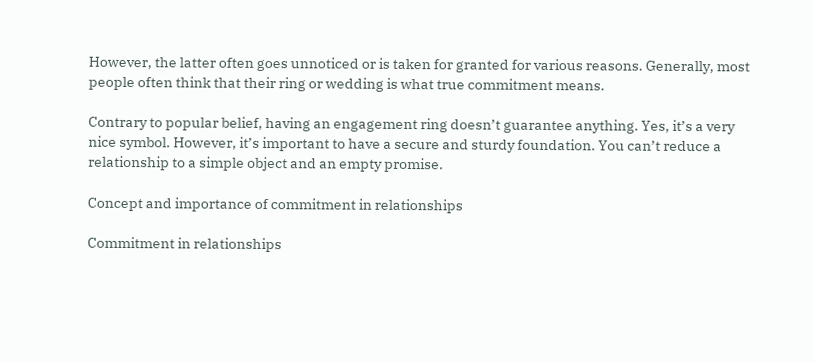However, the latter often goes unnoticed or is taken for granted for various reasons. Generally, most people often think that their ring or wedding is what true commitment means.

Contrary to popular belief, having an engagement ring doesn’t guarantee anything. Yes, it’s a very nice symbol. However, it’s important to have a secure and sturdy foundation. You can’t reduce a relationship to a simple object and an empty promise.

Concept and importance of commitment in relationships

Commitment in relationships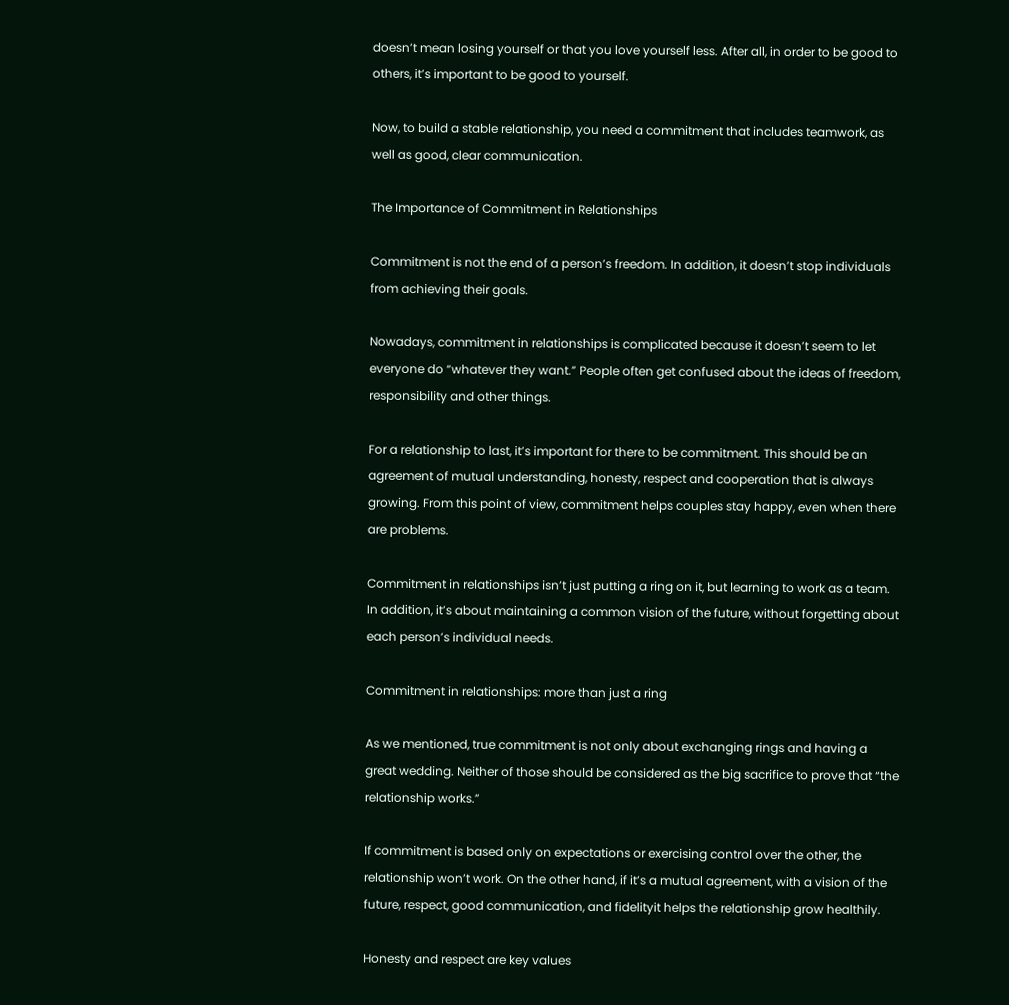doesn’t mean losing yourself or that you love yourself less. After all, in order to be good to others, it’s important to be good to yourself.

Now, to build a stable relationship, you need a commitment that includes teamwork, as well as good, clear communication.

The Importance of Commitment in Relationships

Commitment is not the end of a person’s freedom. In addition, it doesn’t stop individuals from achieving their goals.

Nowadays, commitment in relationships is complicated because it doesn’t seem to let everyone do “whatever they want.” People often get confused about the ideas of freedom, responsibility and other things.

For a relationship to last, it’s important for there to be commitment. This should be an agreement of mutual understanding, honesty, respect and cooperation that is always growing. From this point of view, commitment helps couples stay happy, even when there are problems.

Commitment in relationships isn’t just putting a ring on it, but learning to work as a team. In addition, it’s about maintaining a common vision of the future, without forgetting about each person’s individual needs.

Commitment in relationships: more than just a ring

As we mentioned, true commitment is not only about exchanging rings and having a great wedding. Neither of those should be considered as the big sacrifice to prove that “the relationship works.”

If commitment is based only on expectations or exercising control over the other, the relationship won’t work. On the other hand, if it’s a mutual agreement, with a vision of the future, respect, good communication, and fidelityit helps the relationship grow healthily.

Honesty and respect are key values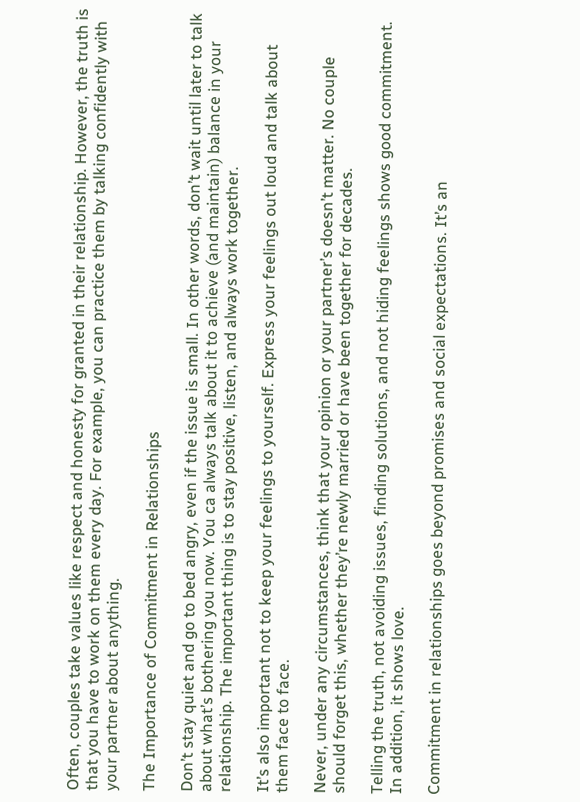Often, couples take values like respect and honesty for granted in their relationship. However, the truth is that you have to work on them every day. For example, you can practice them by talking confidently with your partner about anything.

The Importance of Commitment in Relationships

Don’t stay quiet and go to bed angry, even if the issue is small. In other words, don’t wait until later to talk about what’s bothering you now. You ca always talk about it to achieve (and maintain) balance in your relationship. The important thing is to stay positive, listen, and always work together.

It’s also important not to keep your feelings to yourself. Express your feelings out loud and talk about them face to face.

Never, under any circumstances, think that your opinion or your partner’s doesn’t matter. No couple should forget this, whether they’re newly married or have been together for decades.

Telling the truth, not avoiding issues, finding solutions, and not hiding feelings shows good commitment. In addition, it shows love.

Commitment in relationships goes beyond promises and social expectations. It’s an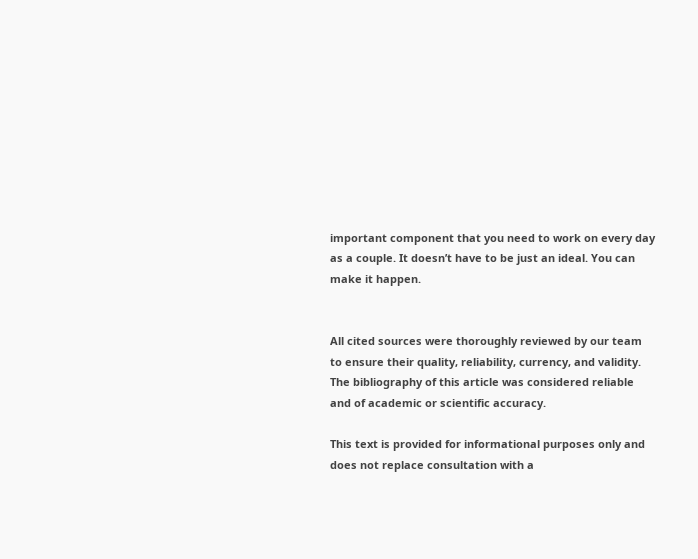important component that you need to work on every day as a couple. It doesn’t have to be just an ideal. You can make it happen.


All cited sources were thoroughly reviewed by our team to ensure their quality, reliability, currency, and validity. The bibliography of this article was considered reliable and of academic or scientific accuracy.

This text is provided for informational purposes only and does not replace consultation with a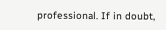professional. If in doubt,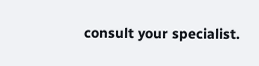consult your specialist.